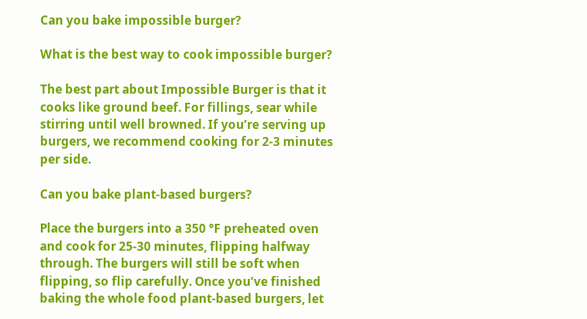Can you bake impossible burger?

What is the best way to cook impossible burger?

The best part about Impossible Burger is that it cooks like ground beef. For fillings, sear while stirring until well browned. If you’re serving up burgers, we recommend cooking for 2-3 minutes per side.

Can you bake plant-based burgers?

Place the burgers into a 350 °F preheated oven and cook for 25-30 minutes, flipping halfway through. The burgers will still be soft when flipping, so flip carefully. Once you’ve finished baking the whole food plant-based burgers, let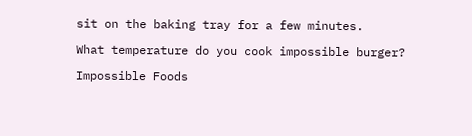sit on the baking tray for a few minutes.

What temperature do you cook impossible burger?

Impossible Foods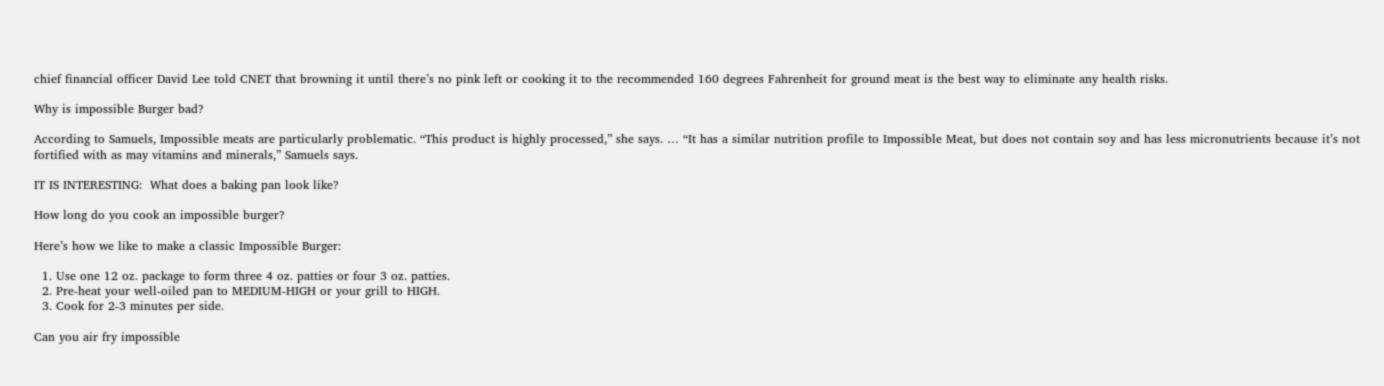chief financial officer David Lee told CNET that browning it until there’s no pink left or cooking it to the recommended 160 degrees Fahrenheit for ground meat is the best way to eliminate any health risks.

Why is impossible Burger bad?

According to Samuels, Impossible meats are particularly problematic. “This product is highly processed,” she says. … “It has a similar nutrition profile to Impossible Meat, but does not contain soy and has less micronutrients because it’s not fortified with as may vitamins and minerals,” Samuels says.

IT IS INTERESTING:  What does a baking pan look like?

How long do you cook an impossible burger?

Here’s how we like to make a classic Impossible Burger:

  1. Use one 12 oz. package to form three 4 oz. patties or four 3 oz. patties.
  2. Pre-heat your well-oiled pan to MEDIUM-HIGH or your grill to HIGH.
  3. Cook for 2-3 minutes per side.

Can you air fry impossible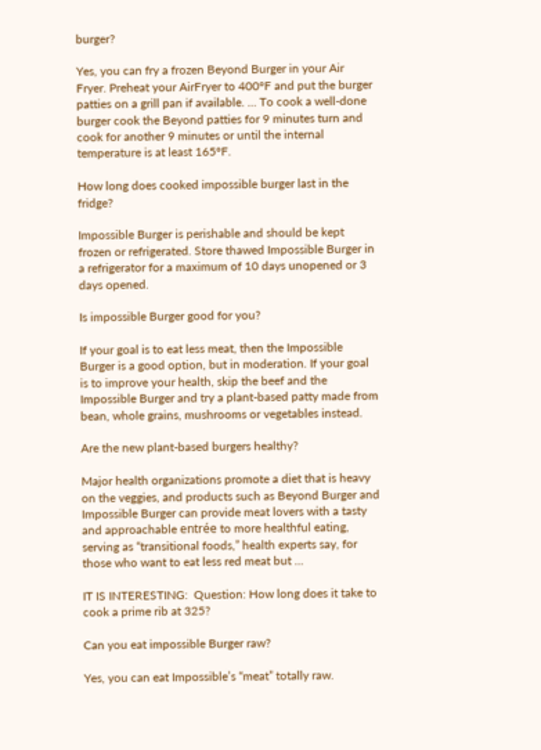burger?

Yes, you can fry a frozen Beyond Burger in your Air Fryer. Preheat your AirFryer to 400°F and put the burger patties on a grill pan if available. … To cook a well-done burger cook the Beyond patties for 9 minutes turn and cook for another 9 minutes or until the internal temperature is at least 165°F.

How long does cooked impossible burger last in the fridge?

Impossible Burger is perishable and should be kept frozen or refrigerated. Store thawed Impossible Burger in a refrigerator for a maximum of 10 days unopened or 3 days opened.

Is impossible Burger good for you?

If your goal is to eat less meat, then the Impossible Burger is a good option, but in moderation. If your goal is to improve your health, skip the beef and the Impossible Burger and try a plant-based patty made from bean, whole grains, mushrooms or vegetables instead.

Are the new plant-based burgers healthy?

Major health organizations promote a diet that is heavy on the veggies, and products such as Beyond Burger and Impossible Burger can provide meat lovers with a tasty and approachable entrée to more healthful eating, serving as “transitional foods,” health experts say, for those who want to eat less red meat but …

IT IS INTERESTING:  Question: How long does it take to cook a prime rib at 325?

Can you eat impossible Burger raw?

Yes, you can eat Impossible’s “meat” totally raw.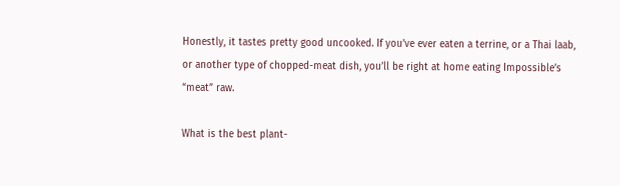Honestly, it tastes pretty good uncooked. If you’ve ever eaten a terrine, or a Thai laab, or another type of chopped-meat dish, you’ll be right at home eating Impossible’s “meat” raw.

What is the best plant-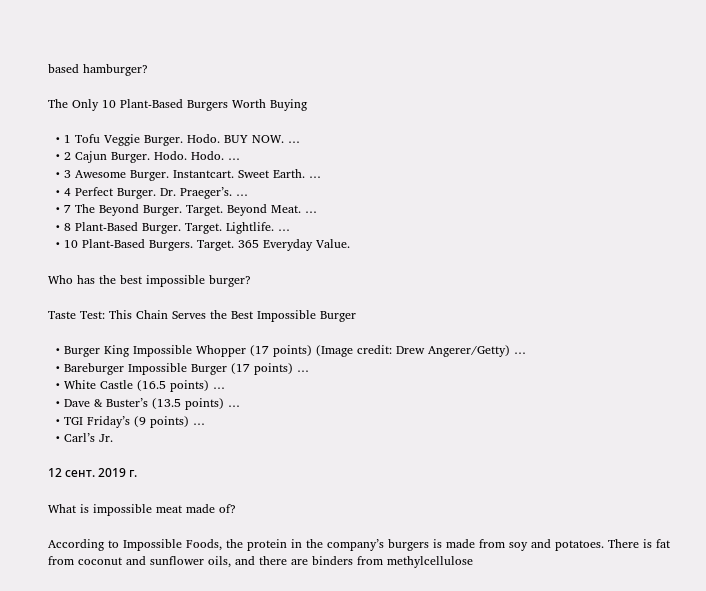based hamburger?

The Only 10 Plant-Based Burgers Worth Buying

  • 1 Tofu Veggie Burger. Hodo. BUY NOW. …
  • 2 Cajun Burger. Hodo. Hodo. …
  • 3 Awesome Burger. Instantcart. Sweet Earth. …
  • 4 Perfect Burger. Dr. Praeger’s. …
  • 7 The Beyond Burger. Target. Beyond Meat. …
  • 8 Plant-Based Burger. Target. Lightlife. …
  • 10 Plant-Based Burgers. Target. 365 Everyday Value.

Who has the best impossible burger?

Taste Test: This Chain Serves the Best Impossible Burger

  • Burger King Impossible Whopper (17 points) (Image credit: Drew Angerer/Getty) …
  • Bareburger Impossible Burger (17 points) …
  • White Castle (16.5 points) …
  • Dave & Buster’s (13.5 points) …
  • TGI Friday’s (9 points) …
  • Carl’s Jr.

12 сент. 2019 г.

What is impossible meat made of?

According to Impossible Foods, the protein in the company’s burgers is made from soy and potatoes. There is fat from coconut and sunflower oils, and there are binders from methylcellulose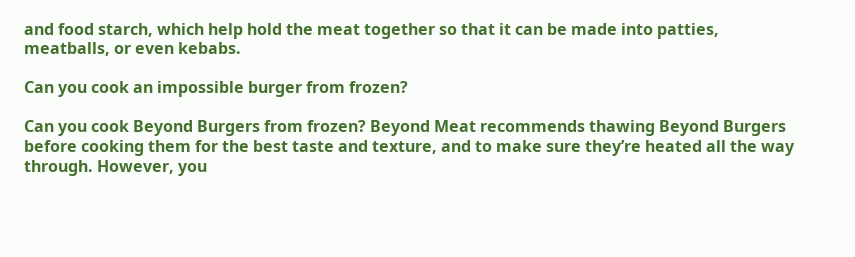and food starch, which help hold the meat together so that it can be made into patties, meatballs, or even kebabs.

Can you cook an impossible burger from frozen?

Can you cook Beyond Burgers from frozen? Beyond Meat recommends thawing Beyond Burgers before cooking them for the best taste and texture, and to make sure they’re heated all the way through. However, you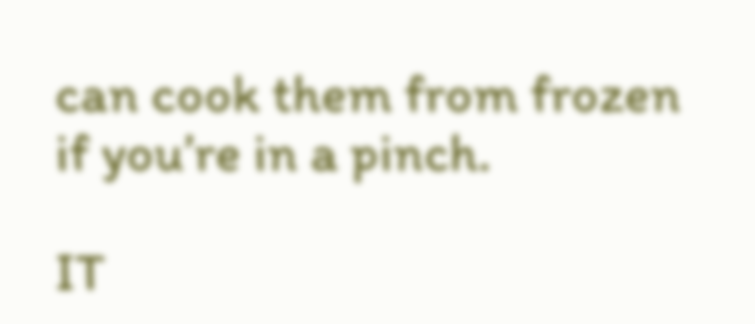can cook them from frozen if you’re in a pinch.

IT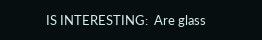IS INTERESTING:  Are glass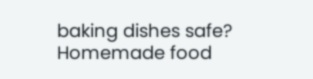baking dishes safe?
Homemade food